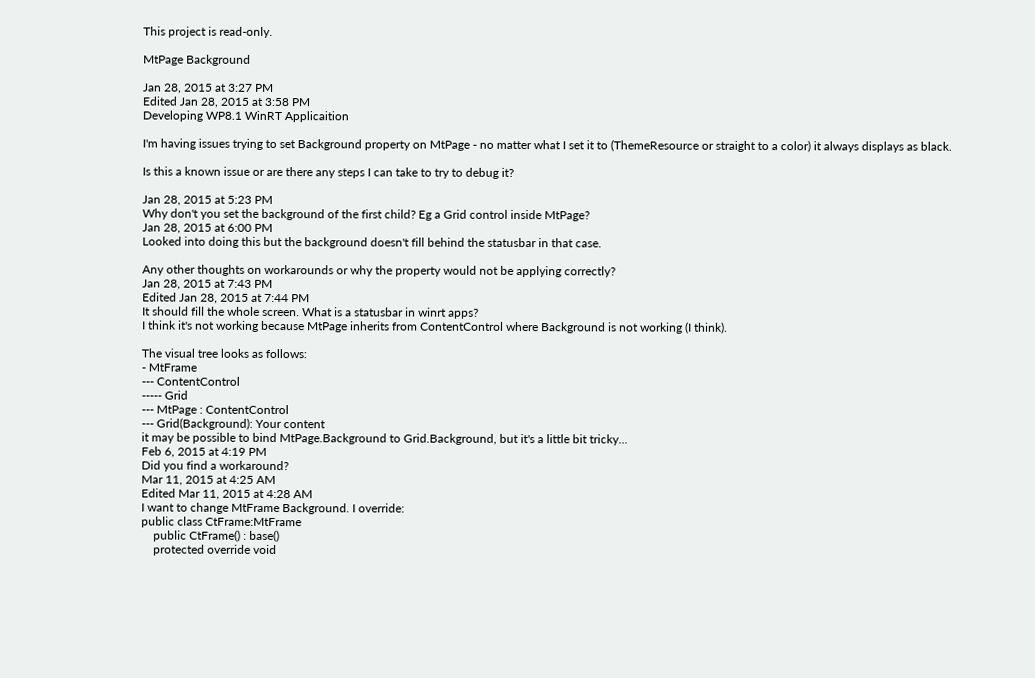This project is read-only.

MtPage Background

Jan 28, 2015 at 3:27 PM
Edited Jan 28, 2015 at 3:58 PM
Developing WP8.1 WinRT Applicaition

I'm having issues trying to set Background property on MtPage - no matter what I set it to (ThemeResource or straight to a color) it always displays as black.

Is this a known issue or are there any steps I can take to try to debug it?

Jan 28, 2015 at 5:23 PM
Why don't you set the background of the first child? Eg a Grid control inside MtPage?
Jan 28, 2015 at 6:00 PM
Looked into doing this but the background doesn't fill behind the statusbar in that case.

Any other thoughts on workarounds or why the property would not be applying correctly?
Jan 28, 2015 at 7:43 PM
Edited Jan 28, 2015 at 7:44 PM
It should fill the whole screen. What is a statusbar in winrt apps?
I think it's not working because MtPage inherits from ContentControl where Background is not working (I think).

The visual tree looks as follows:
- MtFrame
--- ContentControl
----- Grid
--- MtPage : ContentControl
--- Grid(Background): Your content
it may be possible to bind MtPage.Background to Grid.Background, but it's a little bit tricky...
Feb 6, 2015 at 4:19 PM
Did you find a workaround?
Mar 11, 2015 at 4:25 AM
Edited Mar 11, 2015 at 4:28 AM
I want to change MtFrame Background. I override:
public class CtFrame:MtFrame
    public CtFrame() : base()
    protected override void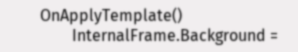OnApplyTemplate()
        InternalFrame.Background =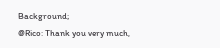Background;
@Rico: Thank you very much,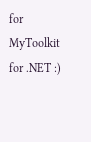for MyToolkit for .NET :)